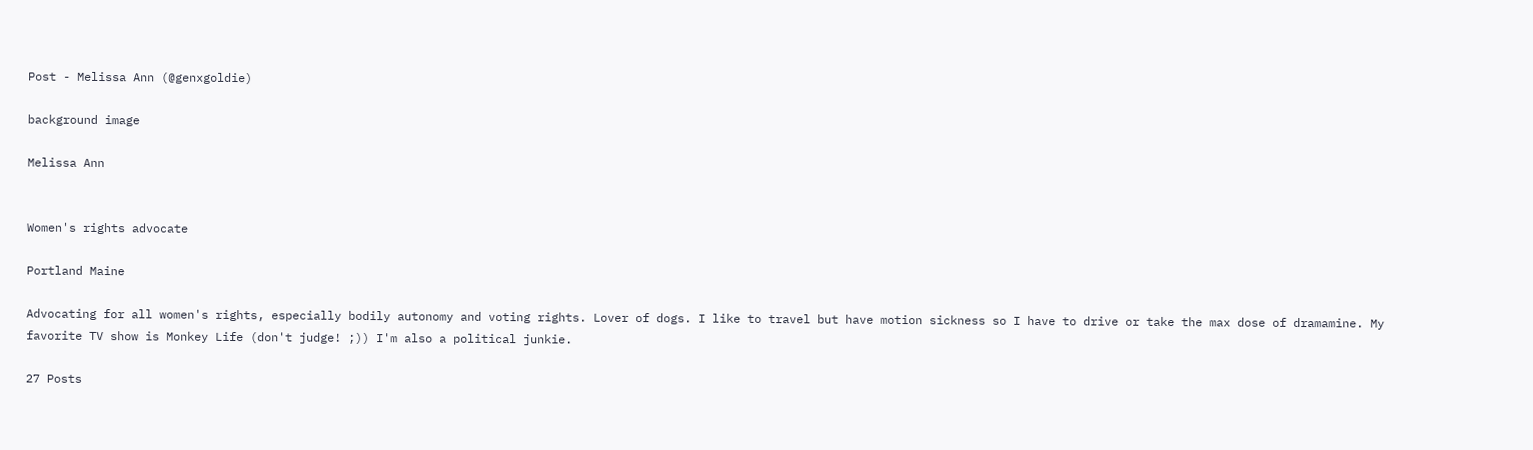Post - Melissa Ann (@genxgoldie)

background image

Melissa Ann


Women's rights advocate

Portland Maine

Advocating for all women's rights, especially bodily autonomy and voting rights. Lover of dogs. I like to travel but have motion sickness so I have to drive or take the max dose of dramamine. My favorite TV show is Monkey Life (don't judge! ;)) I'm also a political junkie.

27 Posts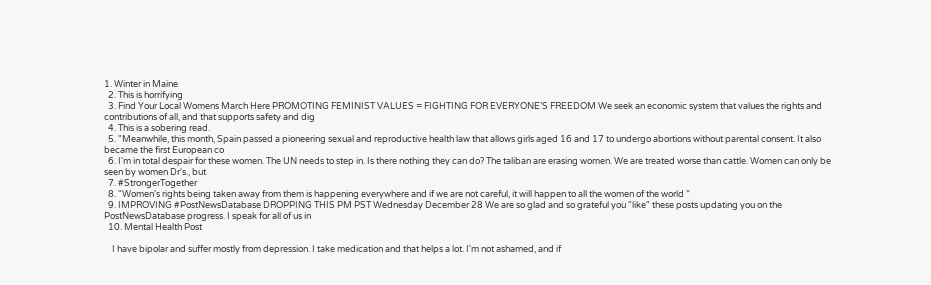1. Winter in Maine
  2. This is horrifying
  3. Find Your Local Womens March Here PROMOTING FEMINIST VALUES = FIGHTING FOR EVERYONE’S FREEDOM We seek an economic system that values the rights and contributions of all, and that supports safety and dig
  4. This is a sobering read.
  5. "Meanwhile, this month, Spain passed a pioneering sexual and reproductive health law that allows girls aged 16 and 17 to undergo abortions without parental consent. It also became the first European co
  6. I'm in total despair for these women. The UN needs to step in. Is there nothing they can do? The taliban are erasing women. We are treated worse than cattle. Women can only be seen by women Dr's., but
  7. #StrongerTogether
  8. "Women’s rights being taken away from them is happening everywhere and if we are not careful, it will happen to all the women of the world ”
  9. IMPROVING #PostNewsDatabase DROPPING THIS PM PST Wednesday December 28 We are so glad and so grateful you "like" these posts updating you on the PostNewsDatabase progress. I speak for all of us in
  10. Mental Health Post

    I have bipolar and suffer mostly from depression. I take medication and that helps a lot. I'm not ashamed, and if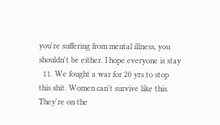you're suffering from mental illness, you shouldn't be either. I hope everyone is stay
  11. We fought a war for 20 yrs to stop this shit. Women can't survive like this. They're on the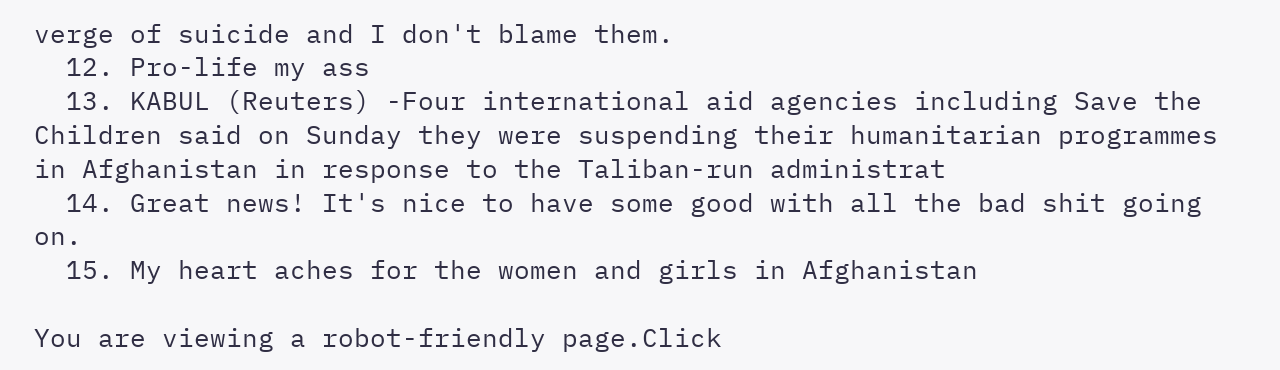verge of suicide and I don't blame them.
  12. Pro-life my ass
  13. KABUL (Reuters) -Four international aid agencies including Save the Children said on Sunday they were suspending their humanitarian programmes in Afghanistan in response to the Taliban-run administrat
  14. Great news! It's nice to have some good with all the bad shit going on.
  15. My heart aches for the women and girls in Afghanistan

You are viewing a robot-friendly page.Click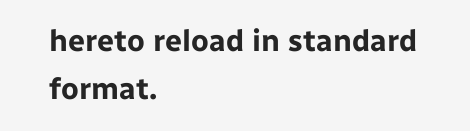hereto reload in standard format.